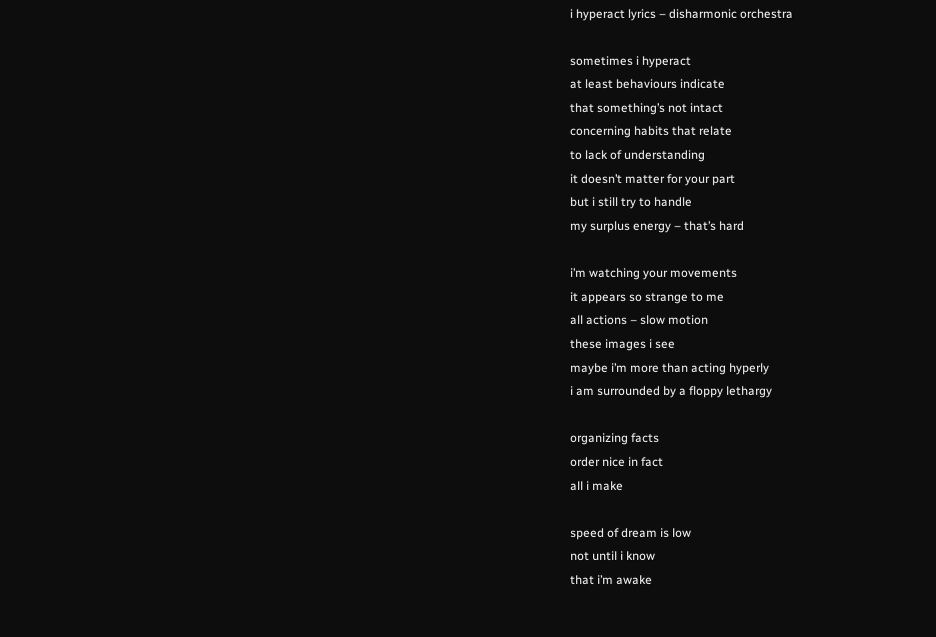i hyperact lyrics – disharmonic orchestra

sometimes i hyperact
at least behaviours indicate
that something’s not intact
concerning habits that relate
to lack of understanding
it doesn’t matter for your part
but i still try to handle
my surplus energy – that’s hard

i’m watching your movements
it appears so strange to me
all actions – slow motion
these images i see
maybe i’m more than acting hyperly
i am surrounded by a floppy lethargy

organizing facts
order nice in fact
all i make

speed of dream is low
not until i know
that i’m awake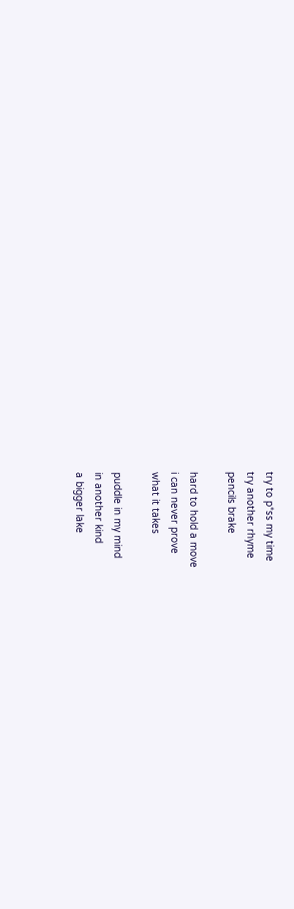try to p*ss my time
try another rhyme
pencils brake

hard to hold a move
i can never prove
what it takes

puddle in my mind
in another kind
a bigger lake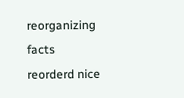reorganizing facts
reorderd nice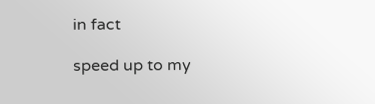in fact

speed up to my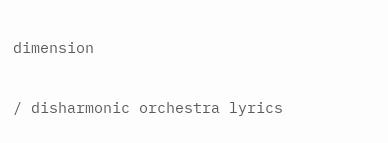dimension

/ disharmonic orchestra lyrics